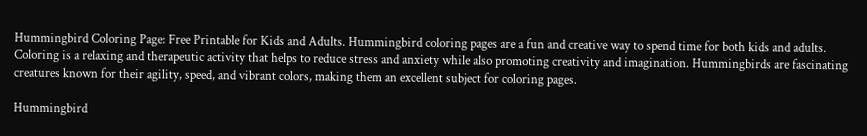Hummingbird Coloring Page: Free Printable for Kids and Adults. Hummingbird coloring pages are a fun and creative way to spend time for both kids and adults. Coloring is a relaxing and therapeutic activity that helps to reduce stress and anxiety while also promoting creativity and imagination. Hummingbirds are fascinating creatures known for their agility, speed, and vibrant colors, making them an excellent subject for coloring pages.

Hummingbird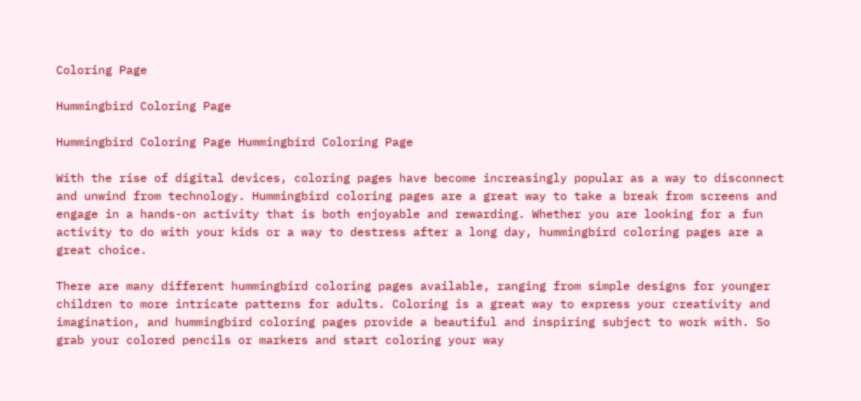Coloring Page

Hummingbird Coloring Page

Hummingbird Coloring Page Hummingbird Coloring Page

With the rise of digital devices, coloring pages have become increasingly popular as a way to disconnect and unwind from technology. Hummingbird coloring pages are a great way to take a break from screens and engage in a hands-on activity that is both enjoyable and rewarding. Whether you are looking for a fun activity to do with your kids or a way to destress after a long day, hummingbird coloring pages are a great choice.

There are many different hummingbird coloring pages available, ranging from simple designs for younger children to more intricate patterns for adults. Coloring is a great way to express your creativity and imagination, and hummingbird coloring pages provide a beautiful and inspiring subject to work with. So grab your colored pencils or markers and start coloring your way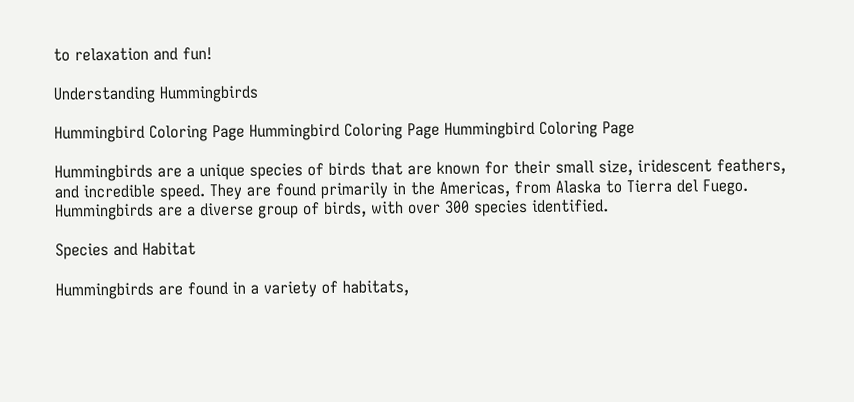to relaxation and fun!

Understanding Hummingbirds

Hummingbird Coloring Page Hummingbird Coloring Page Hummingbird Coloring Page

Hummingbirds are a unique species of birds that are known for their small size, iridescent feathers, and incredible speed. They are found primarily in the Americas, from Alaska to Tierra del Fuego. Hummingbirds are a diverse group of birds, with over 300 species identified.

Species and Habitat

Hummingbirds are found in a variety of habitats,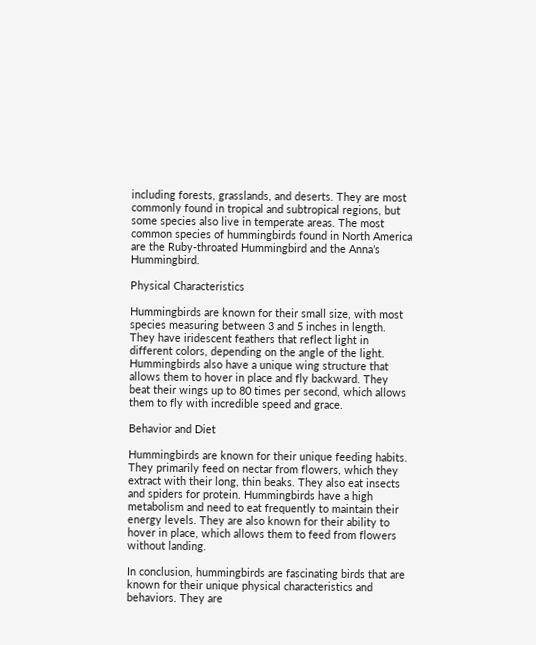including forests, grasslands, and deserts. They are most commonly found in tropical and subtropical regions, but some species also live in temperate areas. The most common species of hummingbirds found in North America are the Ruby-throated Hummingbird and the Anna’s Hummingbird.

Physical Characteristics

Hummingbirds are known for their small size, with most species measuring between 3 and 5 inches in length. They have iridescent feathers that reflect light in different colors, depending on the angle of the light. Hummingbirds also have a unique wing structure that allows them to hover in place and fly backward. They beat their wings up to 80 times per second, which allows them to fly with incredible speed and grace.

Behavior and Diet

Hummingbirds are known for their unique feeding habits. They primarily feed on nectar from flowers, which they extract with their long, thin beaks. They also eat insects and spiders for protein. Hummingbirds have a high metabolism and need to eat frequently to maintain their energy levels. They are also known for their ability to hover in place, which allows them to feed from flowers without landing.

In conclusion, hummingbirds are fascinating birds that are known for their unique physical characteristics and behaviors. They are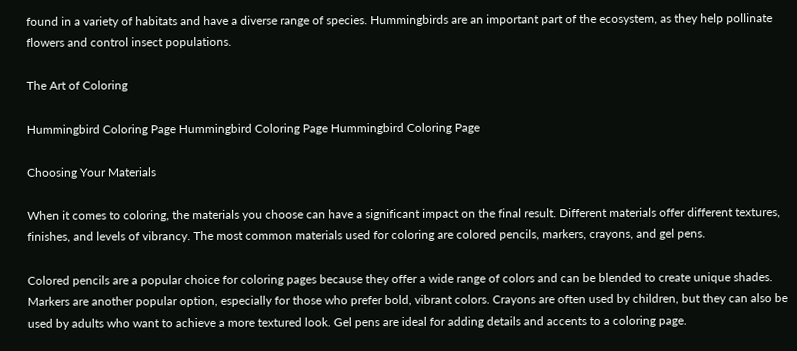found in a variety of habitats and have a diverse range of species. Hummingbirds are an important part of the ecosystem, as they help pollinate flowers and control insect populations.

The Art of Coloring

Hummingbird Coloring Page Hummingbird Coloring Page Hummingbird Coloring Page

Choosing Your Materials

When it comes to coloring, the materials you choose can have a significant impact on the final result. Different materials offer different textures, finishes, and levels of vibrancy. The most common materials used for coloring are colored pencils, markers, crayons, and gel pens.

Colored pencils are a popular choice for coloring pages because they offer a wide range of colors and can be blended to create unique shades. Markers are another popular option, especially for those who prefer bold, vibrant colors. Crayons are often used by children, but they can also be used by adults who want to achieve a more textured look. Gel pens are ideal for adding details and accents to a coloring page.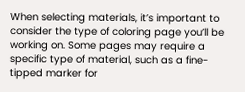When selecting materials, it’s important to consider the type of coloring page you’ll be working on. Some pages may require a specific type of material, such as a fine-tipped marker for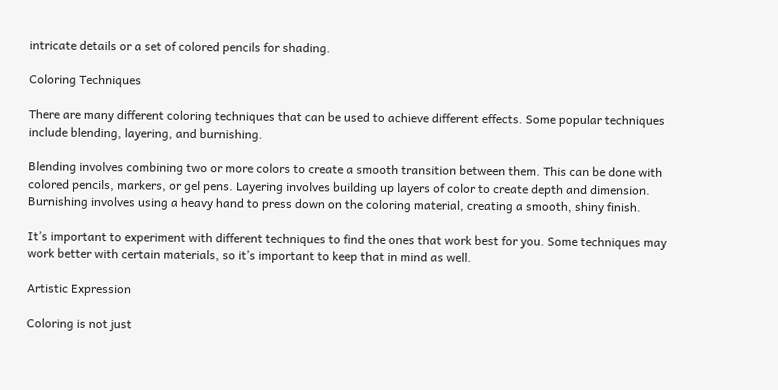intricate details or a set of colored pencils for shading.

Coloring Techniques

There are many different coloring techniques that can be used to achieve different effects. Some popular techniques include blending, layering, and burnishing.

Blending involves combining two or more colors to create a smooth transition between them. This can be done with colored pencils, markers, or gel pens. Layering involves building up layers of color to create depth and dimension. Burnishing involves using a heavy hand to press down on the coloring material, creating a smooth, shiny finish.

It’s important to experiment with different techniques to find the ones that work best for you. Some techniques may work better with certain materials, so it’s important to keep that in mind as well.

Artistic Expression

Coloring is not just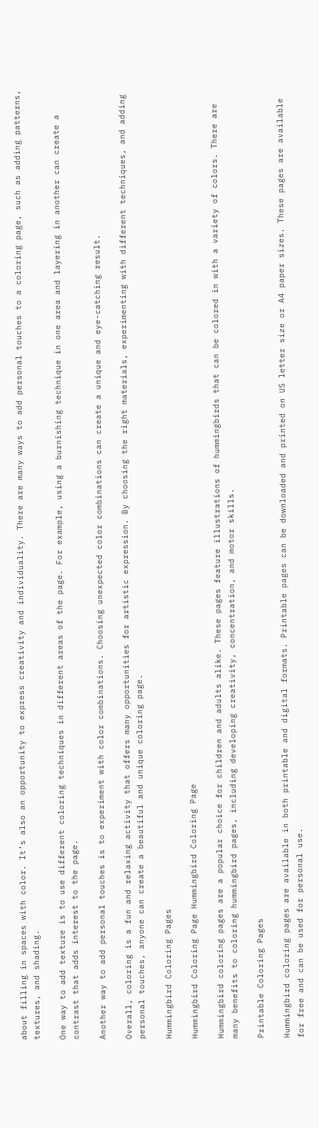about filling in spaces with color. It’s also an opportunity to express creativity and individuality. There are many ways to add personal touches to a coloring page, such as adding patterns, textures, and shading.

One way to add texture is to use different coloring techniques in different areas of the page. For example, using a burnishing technique in one area and layering in another can create a contrast that adds interest to the page.

Another way to add personal touches is to experiment with color combinations. Choosing unexpected color combinations can create a unique and eye-catching result.

Overall, coloring is a fun and relaxing activity that offers many opportunities for artistic expression. By choosing the right materials, experimenting with different techniques, and adding personal touches, anyone can create a beautiful and unique coloring page.

Hummingbird Coloring Pages

Hummingbird Coloring Page Hummingbird Coloring Page

Hummingbird coloring pages are a popular choice for children and adults alike. These pages feature illustrations of hummingbirds that can be colored in with a variety of colors. There are many benefits to coloring hummingbird pages, including developing creativity, concentration, and motor skills.

Printable Coloring Pages

Hummingbird coloring pages are available in both printable and digital formats. Printable pages can be downloaded and printed on US letter size or A4 paper sizes. These pages are available for free and can be used for personal use.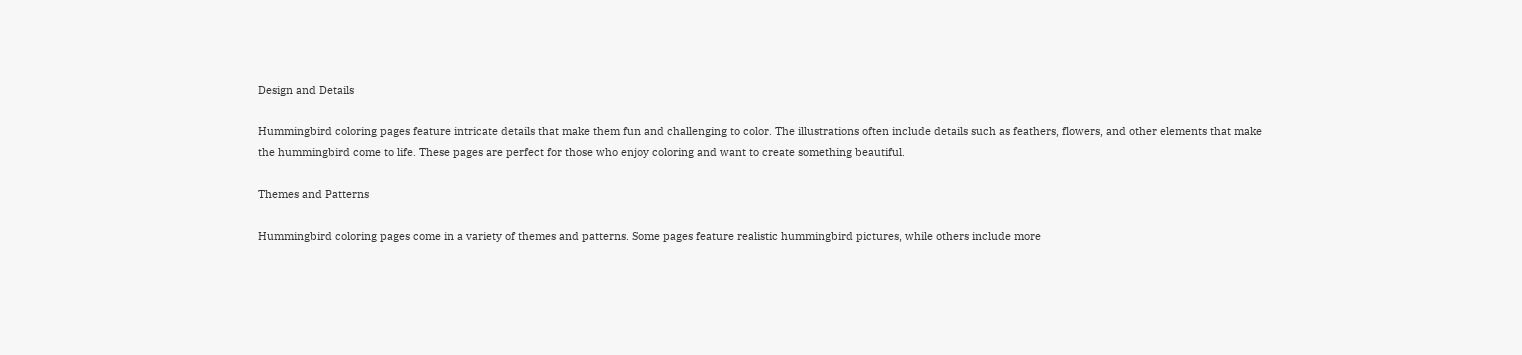Design and Details

Hummingbird coloring pages feature intricate details that make them fun and challenging to color. The illustrations often include details such as feathers, flowers, and other elements that make the hummingbird come to life. These pages are perfect for those who enjoy coloring and want to create something beautiful.

Themes and Patterns

Hummingbird coloring pages come in a variety of themes and patterns. Some pages feature realistic hummingbird pictures, while others include more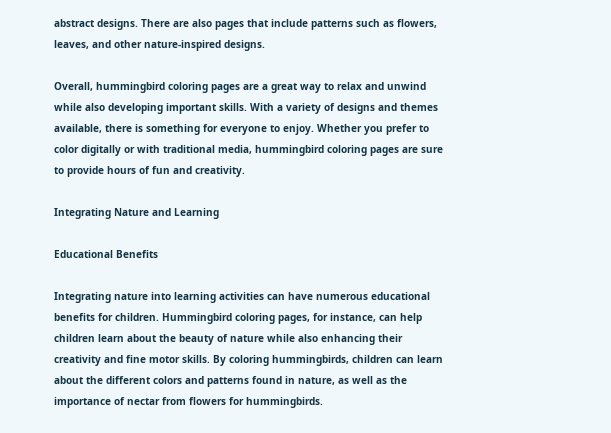abstract designs. There are also pages that include patterns such as flowers, leaves, and other nature-inspired designs.

Overall, hummingbird coloring pages are a great way to relax and unwind while also developing important skills. With a variety of designs and themes available, there is something for everyone to enjoy. Whether you prefer to color digitally or with traditional media, hummingbird coloring pages are sure to provide hours of fun and creativity.

Integrating Nature and Learning

Educational Benefits

Integrating nature into learning activities can have numerous educational benefits for children. Hummingbird coloring pages, for instance, can help children learn about the beauty of nature while also enhancing their creativity and fine motor skills. By coloring hummingbirds, children can learn about the different colors and patterns found in nature, as well as the importance of nectar from flowers for hummingbirds.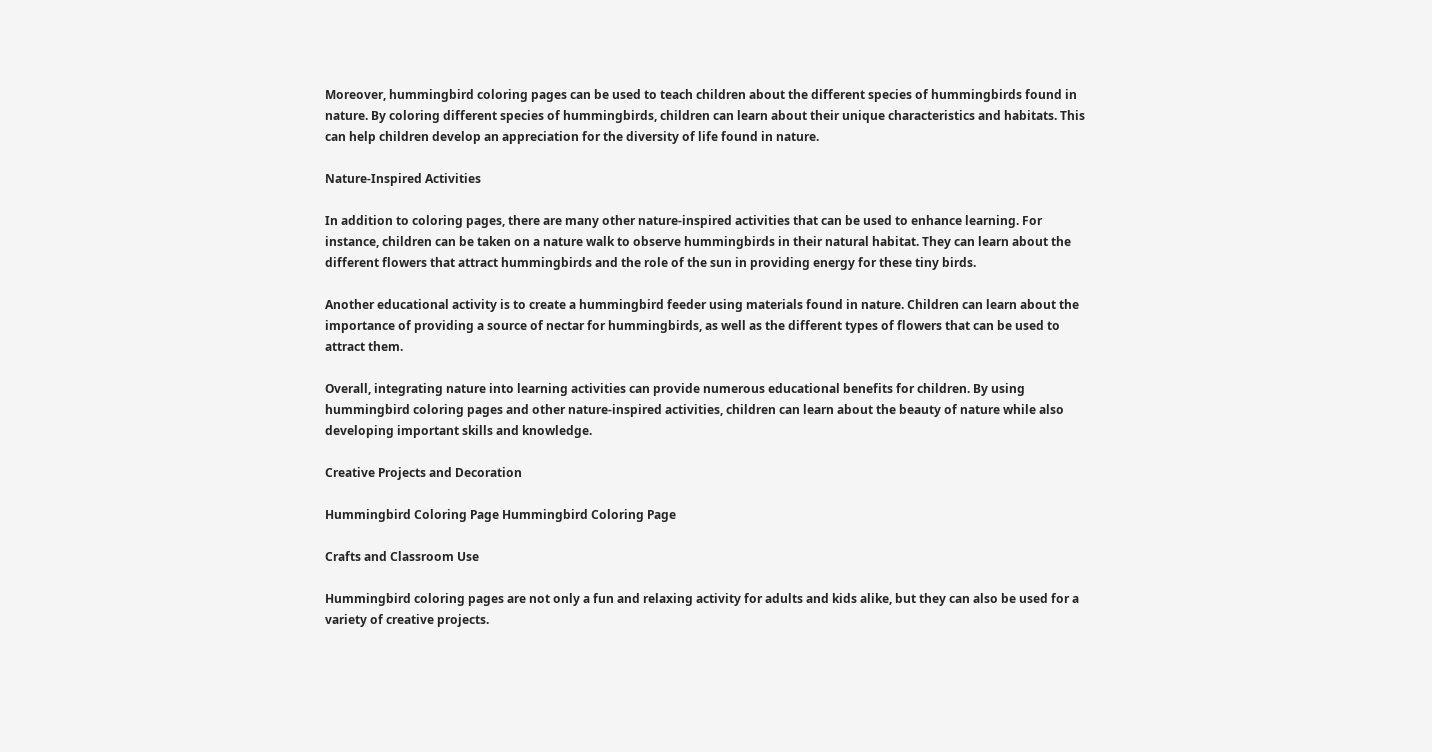Moreover, hummingbird coloring pages can be used to teach children about the different species of hummingbirds found in nature. By coloring different species of hummingbirds, children can learn about their unique characteristics and habitats. This can help children develop an appreciation for the diversity of life found in nature.

Nature-Inspired Activities

In addition to coloring pages, there are many other nature-inspired activities that can be used to enhance learning. For instance, children can be taken on a nature walk to observe hummingbirds in their natural habitat. They can learn about the different flowers that attract hummingbirds and the role of the sun in providing energy for these tiny birds.

Another educational activity is to create a hummingbird feeder using materials found in nature. Children can learn about the importance of providing a source of nectar for hummingbirds, as well as the different types of flowers that can be used to attract them.

Overall, integrating nature into learning activities can provide numerous educational benefits for children. By using hummingbird coloring pages and other nature-inspired activities, children can learn about the beauty of nature while also developing important skills and knowledge.

Creative Projects and Decoration

Hummingbird Coloring Page Hummingbird Coloring Page

Crafts and Classroom Use

Hummingbird coloring pages are not only a fun and relaxing activity for adults and kids alike, but they can also be used for a variety of creative projects.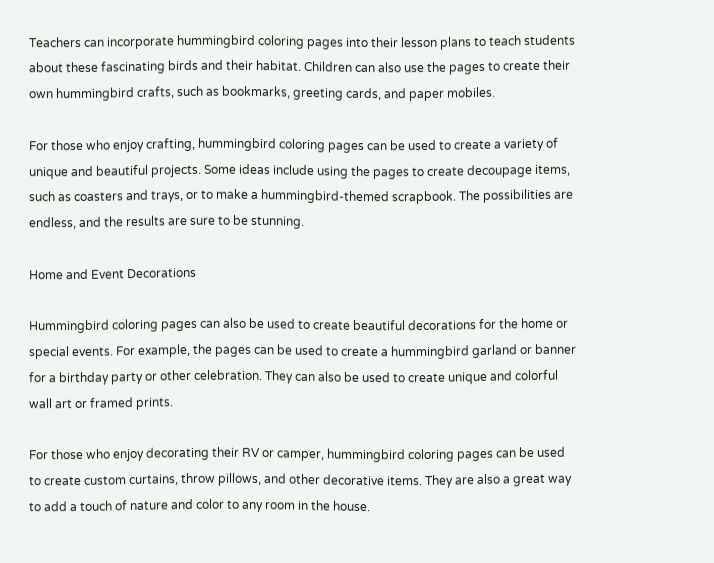Teachers can incorporate hummingbird coloring pages into their lesson plans to teach students about these fascinating birds and their habitat. Children can also use the pages to create their own hummingbird crafts, such as bookmarks, greeting cards, and paper mobiles.

For those who enjoy crafting, hummingbird coloring pages can be used to create a variety of unique and beautiful projects. Some ideas include using the pages to create decoupage items, such as coasters and trays, or to make a hummingbird-themed scrapbook. The possibilities are endless, and the results are sure to be stunning.

Home and Event Decorations

Hummingbird coloring pages can also be used to create beautiful decorations for the home or special events. For example, the pages can be used to create a hummingbird garland or banner for a birthday party or other celebration. They can also be used to create unique and colorful wall art or framed prints.

For those who enjoy decorating their RV or camper, hummingbird coloring pages can be used to create custom curtains, throw pillows, and other decorative items. They are also a great way to add a touch of nature and color to any room in the house.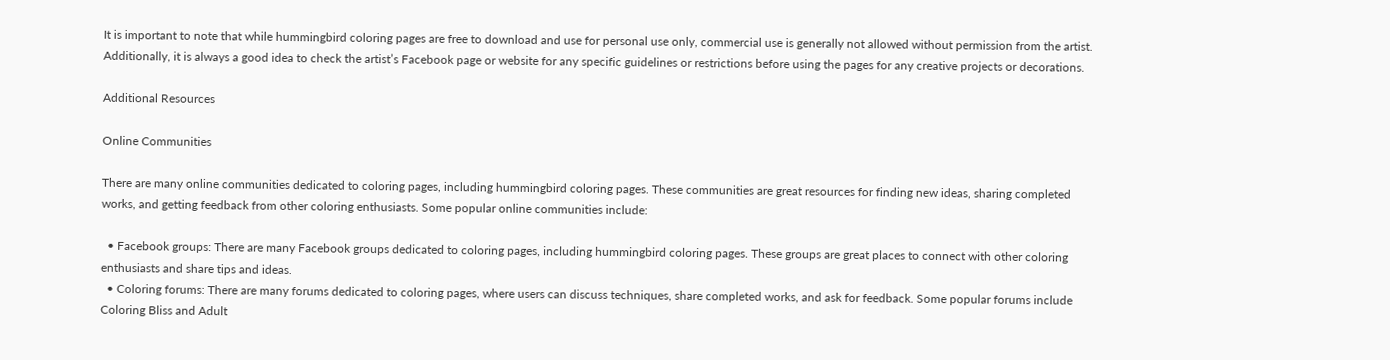It is important to note that while hummingbird coloring pages are free to download and use for personal use only, commercial use is generally not allowed without permission from the artist. Additionally, it is always a good idea to check the artist’s Facebook page or website for any specific guidelines or restrictions before using the pages for any creative projects or decorations.

Additional Resources

Online Communities

There are many online communities dedicated to coloring pages, including hummingbird coloring pages. These communities are great resources for finding new ideas, sharing completed works, and getting feedback from other coloring enthusiasts. Some popular online communities include:

  • Facebook groups: There are many Facebook groups dedicated to coloring pages, including hummingbird coloring pages. These groups are great places to connect with other coloring enthusiasts and share tips and ideas.
  • Coloring forums: There are many forums dedicated to coloring pages, where users can discuss techniques, share completed works, and ask for feedback. Some popular forums include Coloring Bliss and Adult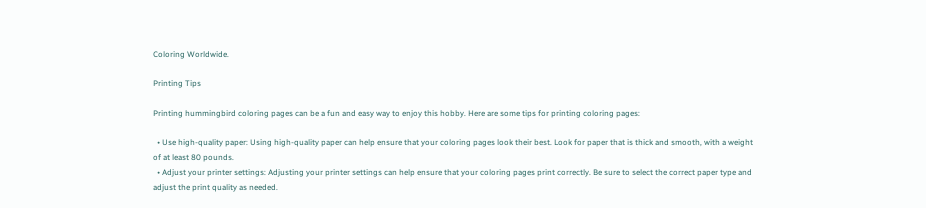Coloring Worldwide.

Printing Tips

Printing hummingbird coloring pages can be a fun and easy way to enjoy this hobby. Here are some tips for printing coloring pages:

  • Use high-quality paper: Using high-quality paper can help ensure that your coloring pages look their best. Look for paper that is thick and smooth, with a weight of at least 80 pounds.
  • Adjust your printer settings: Adjusting your printer settings can help ensure that your coloring pages print correctly. Be sure to select the correct paper type and adjust the print quality as needed.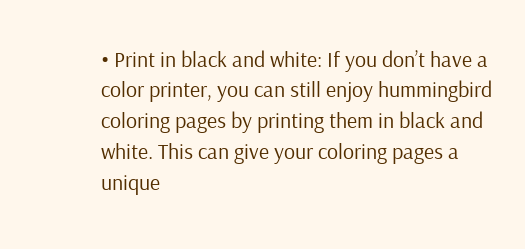• Print in black and white: If you don’t have a color printer, you can still enjoy hummingbird coloring pages by printing them in black and white. This can give your coloring pages a unique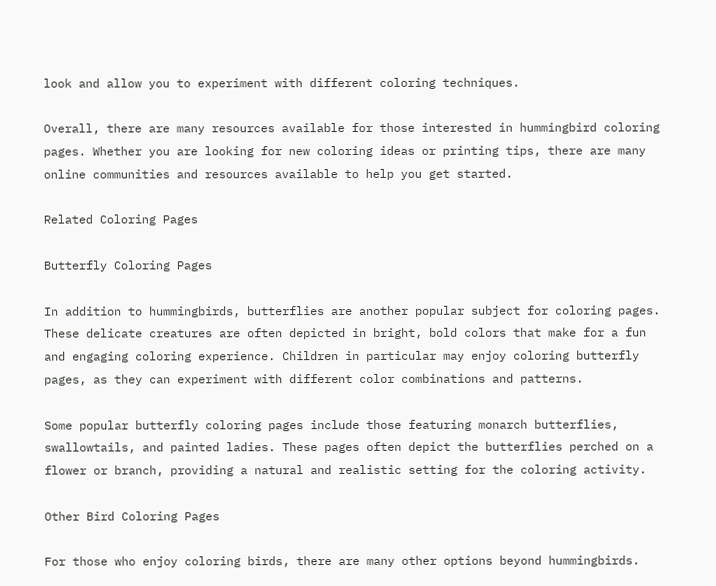look and allow you to experiment with different coloring techniques.

Overall, there are many resources available for those interested in hummingbird coloring pages. Whether you are looking for new coloring ideas or printing tips, there are many online communities and resources available to help you get started.

Related Coloring Pages

Butterfly Coloring Pages

In addition to hummingbirds, butterflies are another popular subject for coloring pages. These delicate creatures are often depicted in bright, bold colors that make for a fun and engaging coloring experience. Children in particular may enjoy coloring butterfly pages, as they can experiment with different color combinations and patterns.

Some popular butterfly coloring pages include those featuring monarch butterflies, swallowtails, and painted ladies. These pages often depict the butterflies perched on a flower or branch, providing a natural and realistic setting for the coloring activity.

Other Bird Coloring Pages

For those who enjoy coloring birds, there are many other options beyond hummingbirds.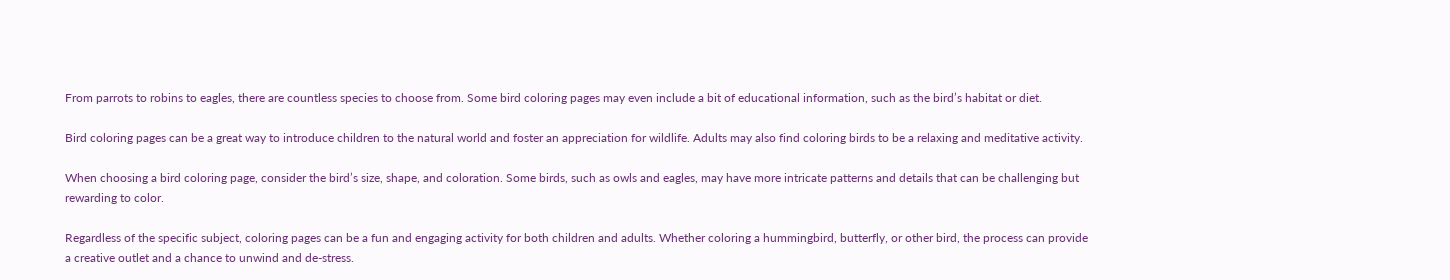From parrots to robins to eagles, there are countless species to choose from. Some bird coloring pages may even include a bit of educational information, such as the bird’s habitat or diet.

Bird coloring pages can be a great way to introduce children to the natural world and foster an appreciation for wildlife. Adults may also find coloring birds to be a relaxing and meditative activity.

When choosing a bird coloring page, consider the bird’s size, shape, and coloration. Some birds, such as owls and eagles, may have more intricate patterns and details that can be challenging but rewarding to color.

Regardless of the specific subject, coloring pages can be a fun and engaging activity for both children and adults. Whether coloring a hummingbird, butterfly, or other bird, the process can provide a creative outlet and a chance to unwind and de-stress.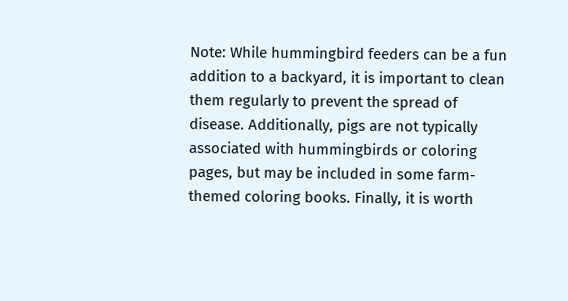Note: While hummingbird feeders can be a fun addition to a backyard, it is important to clean them regularly to prevent the spread of disease. Additionally, pigs are not typically associated with hummingbirds or coloring pages, but may be included in some farm-themed coloring books. Finally, it is worth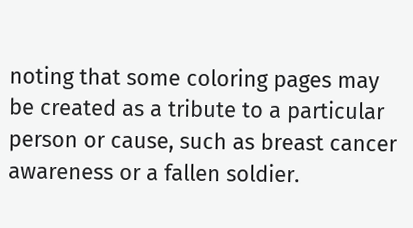noting that some coloring pages may be created as a tribute to a particular person or cause, such as breast cancer awareness or a fallen soldier.